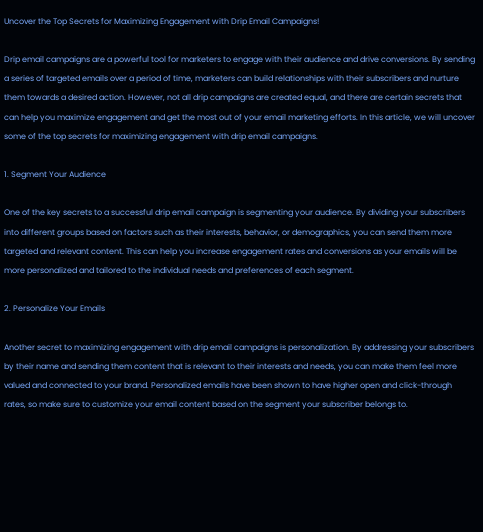Uncover the Top Secrets for Maximizing Engagement with Drip Email Campaigns!

Drip email campaigns are a powerful tool for marketers to engage with their audience and drive conversions. By sending a series of targeted emails over a period of time, marketers can build relationships with their subscribers and nurture them towards a desired action. However, not all drip campaigns are created equal, and there are certain secrets that can help you maximize engagement and get the most out of your email marketing efforts. In this article, we will uncover some of the top secrets for maximizing engagement with drip email campaigns.

1. Segment Your Audience

One of the key secrets to a successful drip email campaign is segmenting your audience. By dividing your subscribers into different groups based on factors such as their interests, behavior, or demographics, you can send them more targeted and relevant content. This can help you increase engagement rates and conversions as your emails will be more personalized and tailored to the individual needs and preferences of each segment.

2. Personalize Your Emails

Another secret to maximizing engagement with drip email campaigns is personalization. By addressing your subscribers by their name and sending them content that is relevant to their interests and needs, you can make them feel more valued and connected to your brand. Personalized emails have been shown to have higher open and click-through rates, so make sure to customize your email content based on the segment your subscriber belongs to.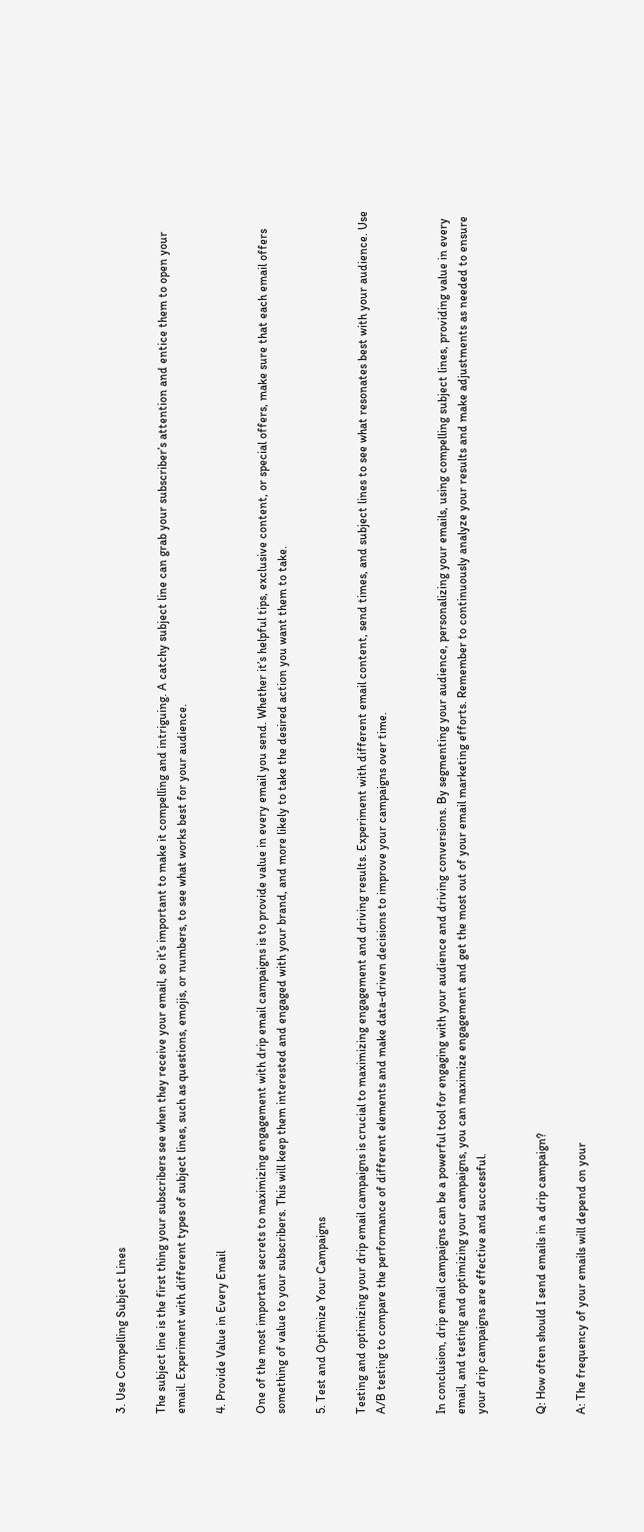3. Use Compelling Subject Lines

The subject line is the first thing your subscribers see when they receive your email, so it’s important to make it compelling and intriguing. A catchy subject line can grab your subscriber’s attention and entice them to open your email. Experiment with different types of subject lines, such as questions, emojis, or numbers, to see what works best for your audience.

4. Provide Value in Every Email

One of the most important secrets to maximizing engagement with drip email campaigns is to provide value in every email you send. Whether it’s helpful tips, exclusive content, or special offers, make sure that each email offers something of value to your subscribers. This will keep them interested and engaged with your brand, and more likely to take the desired action you want them to take.

5. Test and Optimize Your Campaigns

Testing and optimizing your drip email campaigns is crucial to maximizing engagement and driving results. Experiment with different email content, send times, and subject lines to see what resonates best with your audience. Use A/B testing to compare the performance of different elements and make data-driven decisions to improve your campaigns over time.


In conclusion, drip email campaigns can be a powerful tool for engaging with your audience and driving conversions. By segmenting your audience, personalizing your emails, using compelling subject lines, providing value in every email, and testing and optimizing your campaigns, you can maximize engagement and get the most out of your email marketing efforts. Remember to continuously analyze your results and make adjustments as needed to ensure your drip campaigns are effective and successful.


Q: How often should I send emails in a drip campaign?

A: The frequency of your emails will depend on your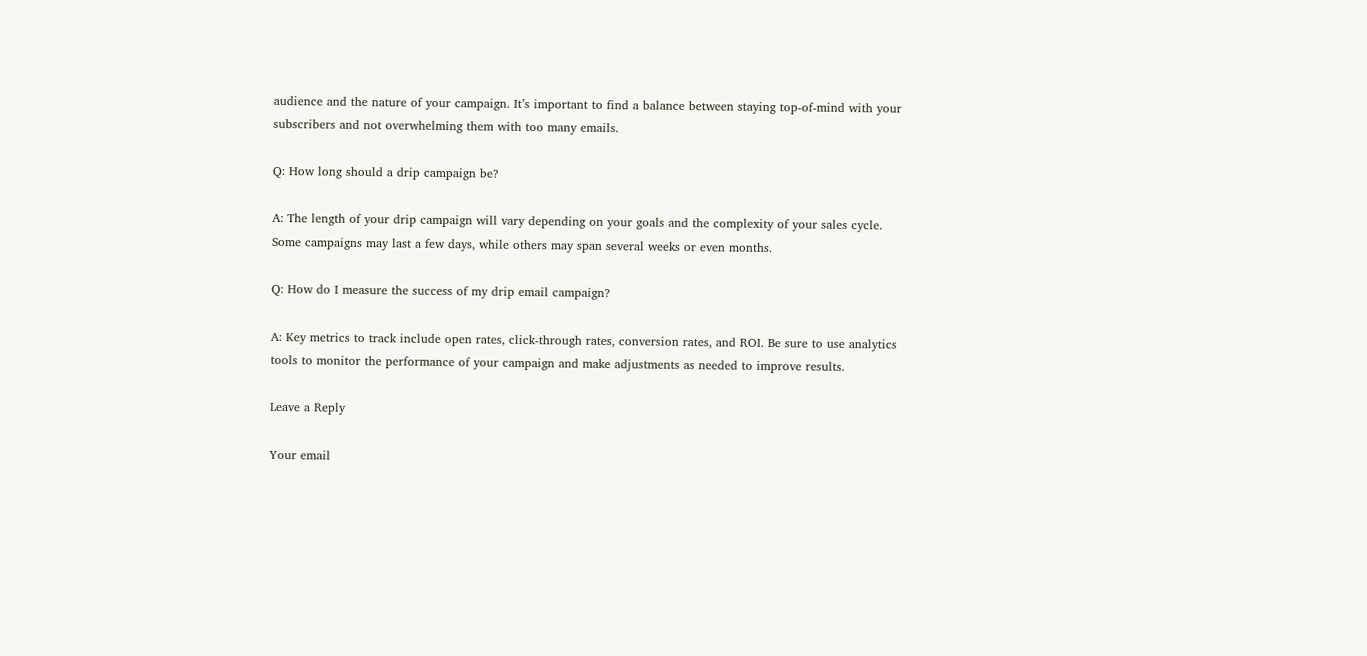audience and the nature of your campaign. It’s important to find a balance between staying top-of-mind with your subscribers and not overwhelming them with too many emails.

Q: How long should a drip campaign be?

A: The length of your drip campaign will vary depending on your goals and the complexity of your sales cycle. Some campaigns may last a few days, while others may span several weeks or even months.

Q: How do I measure the success of my drip email campaign?

A: Key metrics to track include open rates, click-through rates, conversion rates, and ROI. Be sure to use analytics tools to monitor the performance of your campaign and make adjustments as needed to improve results.

Leave a Reply

Your email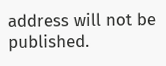address will not be published.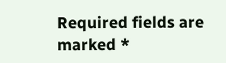Required fields are marked *